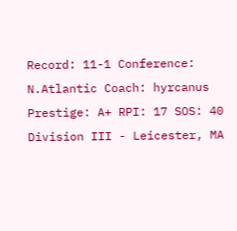Record: 11-1 Conference: N.Atlantic Coach: hyrcanus Prestige: A+ RPI: 17 SOS: 40
Division III - Leicester, MA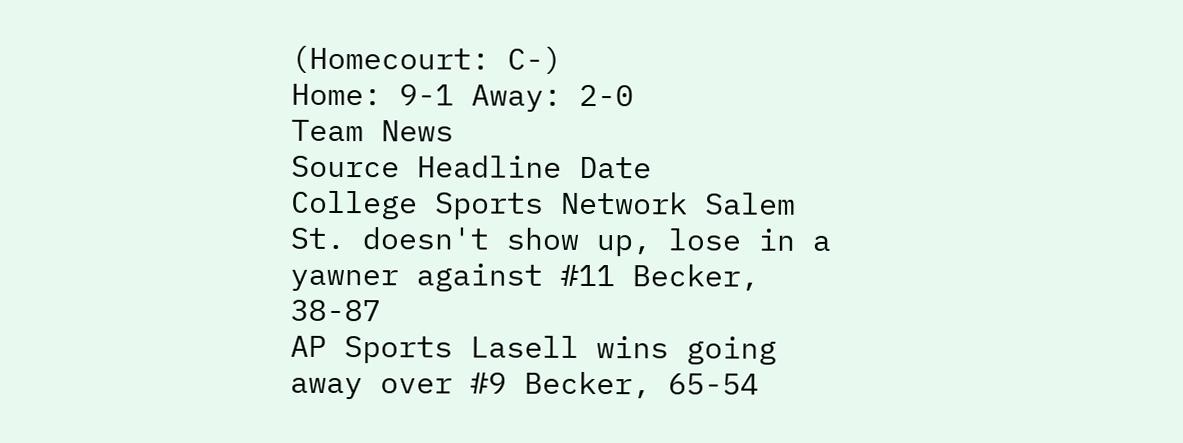(Homecourt: C-)
Home: 9-1 Away: 2-0
Team News
Source Headline Date
College Sports Network Salem St. doesn't show up, lose in a yawner against #11 Becker, 38-87
AP Sports Lasell wins going away over #9 Becker, 65-54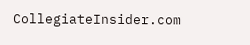CollegiateInsider.com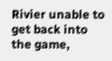Rivier unable to get back into the game,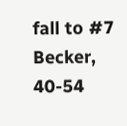fall to #7 Becker, 40-54